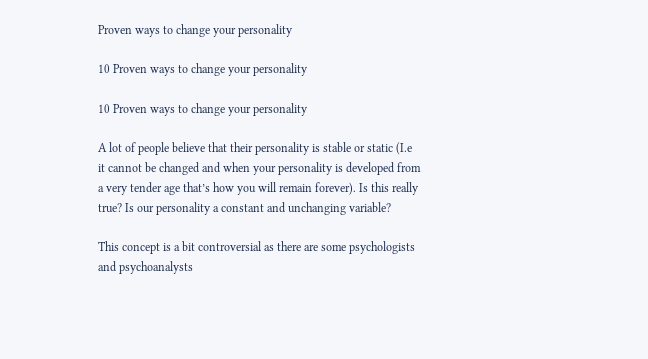Proven ways to change your personality

10 Proven ways to change your personality

10 Proven ways to change your personality

A lot of people believe that their personality is stable or static (I.e it cannot be changed and when your personality is developed from a very tender age that’s how you will remain forever). Is this really true? Is our personality a constant and unchanging variable?

This concept is a bit controversial as there are some psychologists and psychoanalysts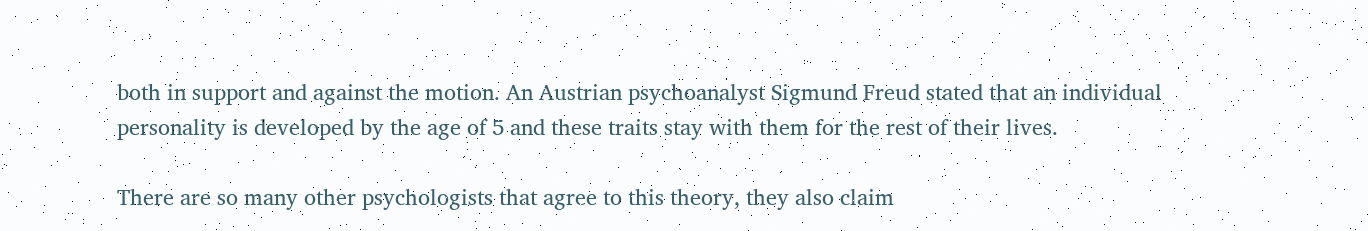both in support and against the motion. An Austrian psychoanalyst Sigmund Freud stated that an individual personality is developed by the age of 5 and these traits stay with them for the rest of their lives.

There are so many other psychologists that agree to this theory, they also claim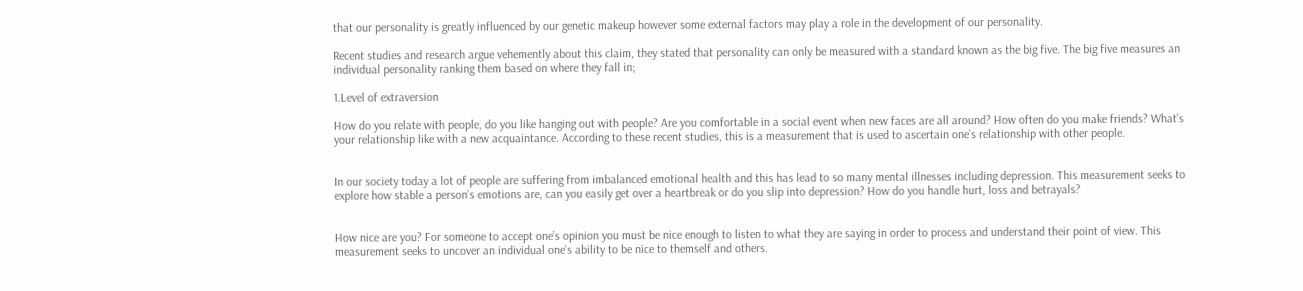that our personality is greatly influenced by our genetic makeup however some external factors may play a role in the development of our personality.

Recent studies and research argue vehemently about this claim, they stated that personality can only be measured with a standard known as the big five. The big five measures an individual personality ranking them based on where they fall in;

1.Level of extraversion

How do you relate with people, do you like hanging out with people? Are you comfortable in a social event when new faces are all around? How often do you make friends? What’s your relationship like with a new acquaintance. According to these recent studies, this is a measurement that is used to ascertain one’s relationship with other people.


In our society today a lot of people are suffering from imbalanced emotional health and this has lead to so many mental illnesses including depression. This measurement seeks to explore how stable a person’s emotions are, can you easily get over a heartbreak or do you slip into depression? How do you handle hurt, loss and betrayals?


How nice are you? For someone to accept one’s opinion you must be nice enough to listen to what they are saying in order to process and understand their point of view. This measurement seeks to uncover an individual one’s ability to be nice to themself and others.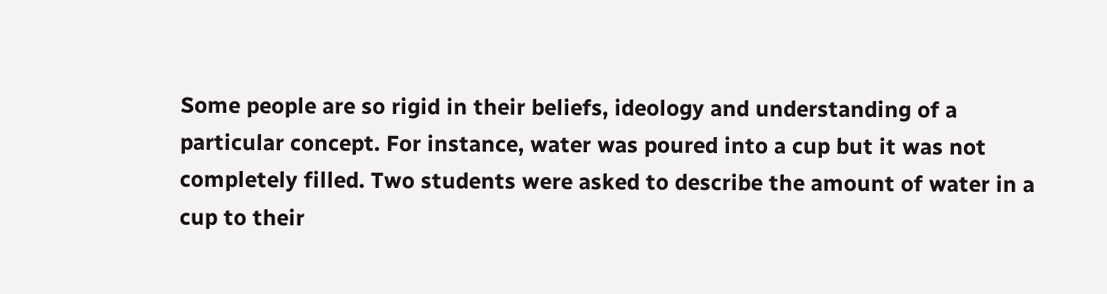Some people are so rigid in their beliefs, ideology and understanding of a particular concept. For instance, water was poured into a cup but it was not completely filled. Two students were asked to describe the amount of water in a cup to their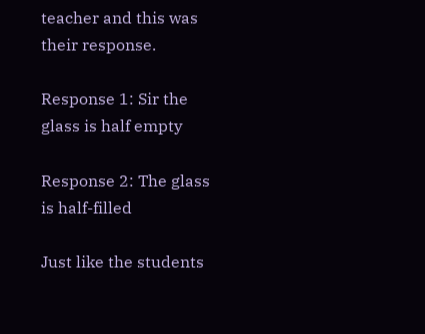teacher and this was their response.

Response 1: Sir the glass is half empty

Response 2: The glass is half-filled

Just like the students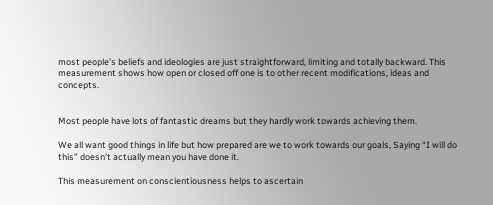most people’s beliefs and ideologies are just straightforward, limiting and totally backward. This measurement shows how open or closed off one is to other recent modifications, ideas and concepts.


Most people have lots of fantastic dreams but they hardly work towards achieving them.

We all want good things in life but how prepared are we to work towards our goals, Saying “I will do this” doesn’t actually mean you have done it.

This measurement on conscientiousness helps to ascertain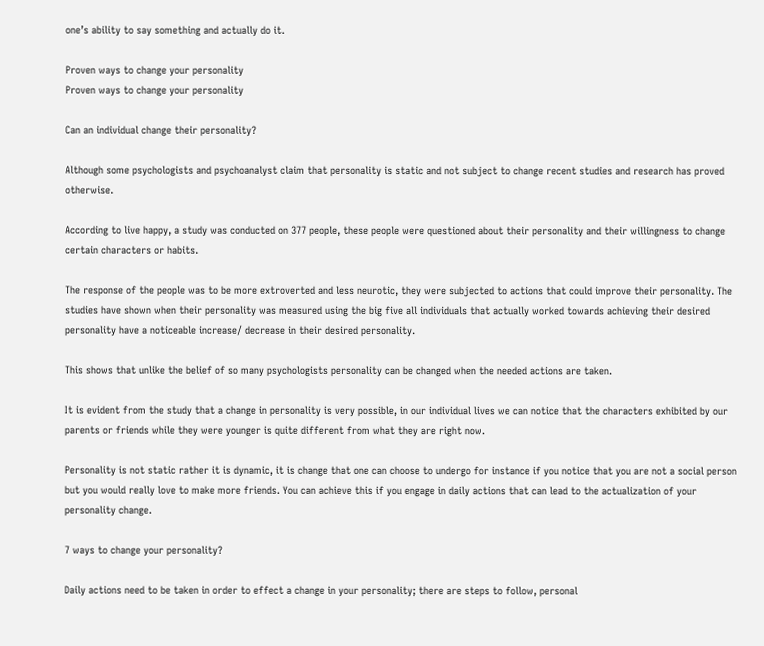one’s ability to say something and actually do it.

Proven ways to change your personality
Proven ways to change your personality

Can an individual change their personality?

Although some psychologists and psychoanalyst claim that personality is static and not subject to change recent studies and research has proved otherwise.

According to live happy, a study was conducted on 377 people, these people were questioned about their personality and their willingness to change certain characters or habits.

The response of the people was to be more extroverted and less neurotic, they were subjected to actions that could improve their personality. The studies have shown when their personality was measured using the big five all individuals that actually worked towards achieving their desired personality have a noticeable increase/ decrease in their desired personality.

This shows that unlike the belief of so many psychologists personality can be changed when the needed actions are taken.

It is evident from the study that a change in personality is very possible, in our individual lives we can notice that the characters exhibited by our parents or friends while they were younger is quite different from what they are right now.

Personality is not static rather it is dynamic, it is change that one can choose to undergo for instance if you notice that you are not a social person but you would really love to make more friends. You can achieve this if you engage in daily actions that can lead to the actualization of your personality change.

7 ways to change your personality?

Daily actions need to be taken in order to effect a change in your personality; there are steps to follow, personal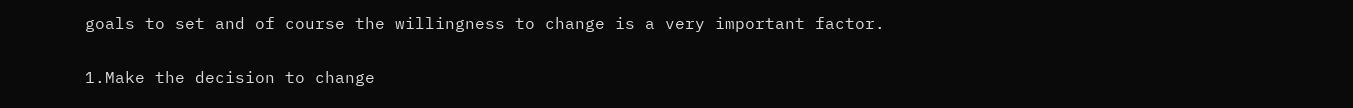goals to set and of course the willingness to change is a very important factor.

1.Make the decision to change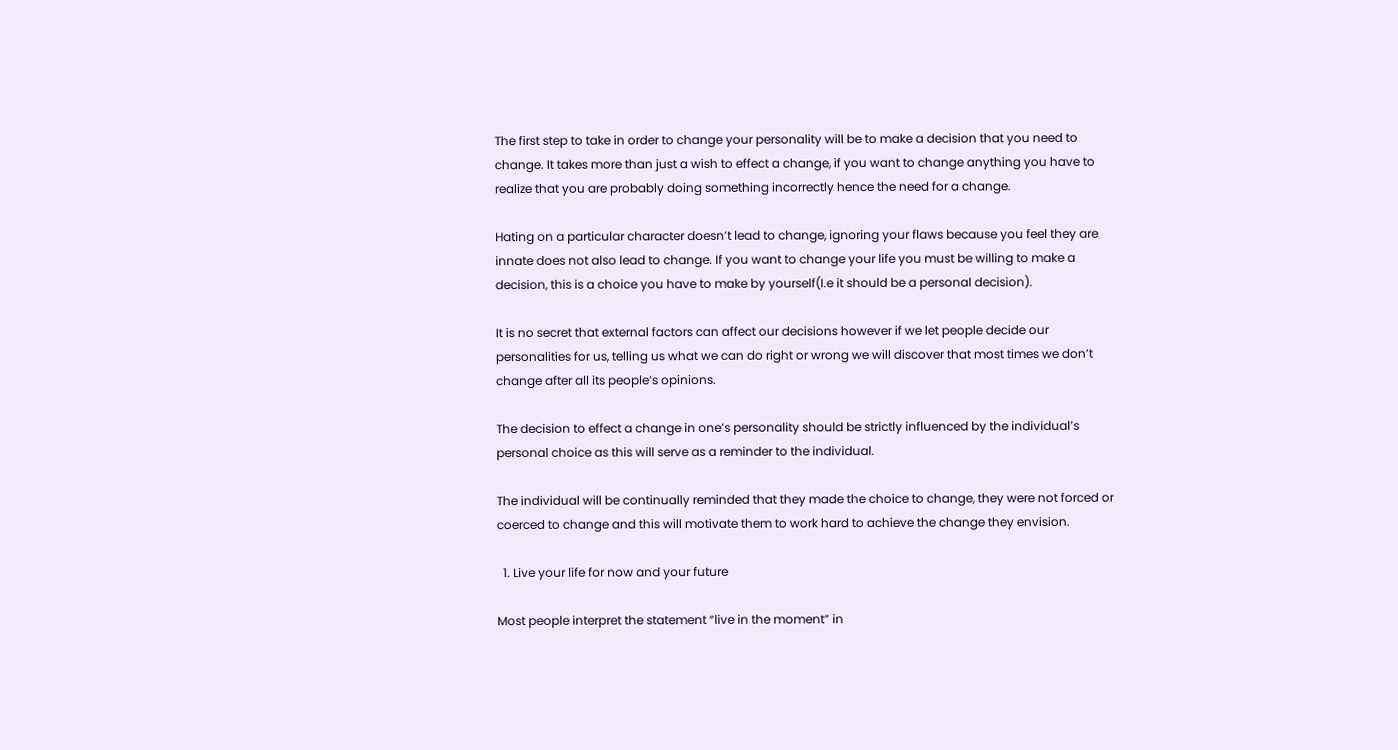The first step to take in order to change your personality will be to make a decision that you need to change. It takes more than just a wish to effect a change, if you want to change anything you have to realize that you are probably doing something incorrectly hence the need for a change.

Hating on a particular character doesn’t lead to change, ignoring your flaws because you feel they are innate does not also lead to change. If you want to change your life you must be willing to make a decision, this is a choice you have to make by yourself(I.e it should be a personal decision).

It is no secret that external factors can affect our decisions however if we let people decide our personalities for us, telling us what we can do right or wrong we will discover that most times we don’t change after all its people’s opinions.

The decision to effect a change in one’s personality should be strictly influenced by the individual’s personal choice as this will serve as a reminder to the individual.

The individual will be continually reminded that they made the choice to change, they were not forced or coerced to change and this will motivate them to work hard to achieve the change they envision.

  1. Live your life for now and your future

Most people interpret the statement “live in the moment” in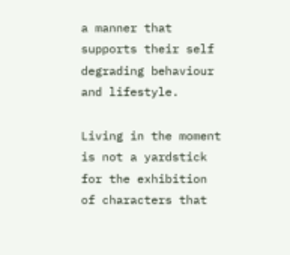a manner that supports their self degrading behaviour and lifestyle.

Living in the moment is not a yardstick for the exhibition of characters that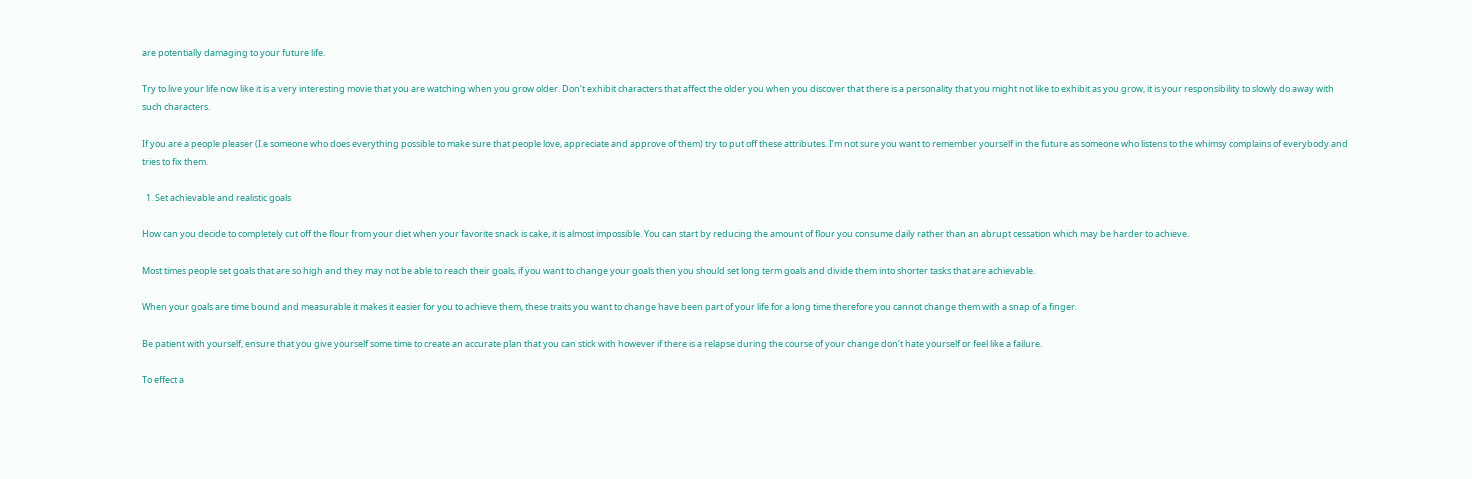are potentially damaging to your future life.

Try to live your life now like it is a very interesting movie that you are watching when you grow older. Don’t exhibit characters that affect the older you when you discover that there is a personality that you might not like to exhibit as you grow, it is your responsibility to slowly do away with such characters.

If you are a people pleaser (I.e someone who does everything possible to make sure that people love, appreciate and approve of them) try to put off these attributes. I’m not sure you want to remember yourself in the future as someone who listens to the whimsy complains of everybody and tries to fix them.

  1. Set achievable and realistic goals

How can you decide to completely cut off the flour from your diet when your favorite snack is cake, it is almost impossible. You can start by reducing the amount of flour you consume daily rather than an abrupt cessation which may be harder to achieve.

Most times people set goals that are so high and they may not be able to reach their goals, if you want to change your goals then you should set long term goals and divide them into shorter tasks that are achievable.

When your goals are time bound and measurable it makes it easier for you to achieve them, these traits you want to change have been part of your life for a long time therefore you cannot change them with a snap of a finger.

Be patient with yourself, ensure that you give yourself some time to create an accurate plan that you can stick with however if there is a relapse during the course of your change don’t hate yourself or feel like a failure.

To effect a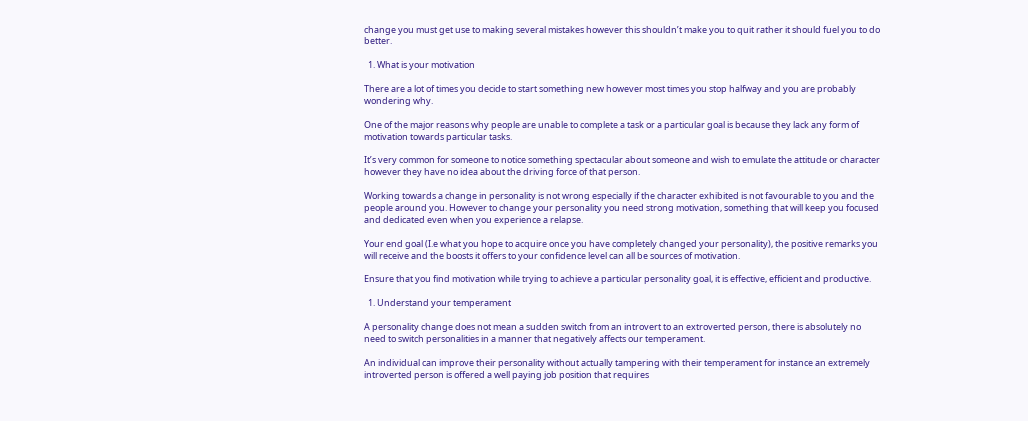change you must get use to making several mistakes however this shouldn’t make you to quit rather it should fuel you to do better.

  1. What is your motivation

There are a lot of times you decide to start something new however most times you stop halfway and you are probably wondering why.

One of the major reasons why people are unable to complete a task or a particular goal is because they lack any form of motivation towards particular tasks.

It’s very common for someone to notice something spectacular about someone and wish to emulate the attitude or character however they have no idea about the driving force of that person.

Working towards a change in personality is not wrong especially if the character exhibited is not favourable to you and the people around you. However to change your personality you need strong motivation, something that will keep you focused and dedicated even when you experience a relapse.

Your end goal (I.e what you hope to acquire once you have completely changed your personality), the positive remarks you will receive and the boosts it offers to your confidence level can all be sources of motivation.

Ensure that you find motivation while trying to achieve a particular personality goal, it is effective, efficient and productive.

  1. Understand your temperament

A personality change does not mean a sudden switch from an introvert to an extroverted person, there is absolutely no need to switch personalities in a manner that negatively affects our temperament.

An individual can improve their personality without actually tampering with their temperament for instance an extremely introverted person is offered a well paying job position that requires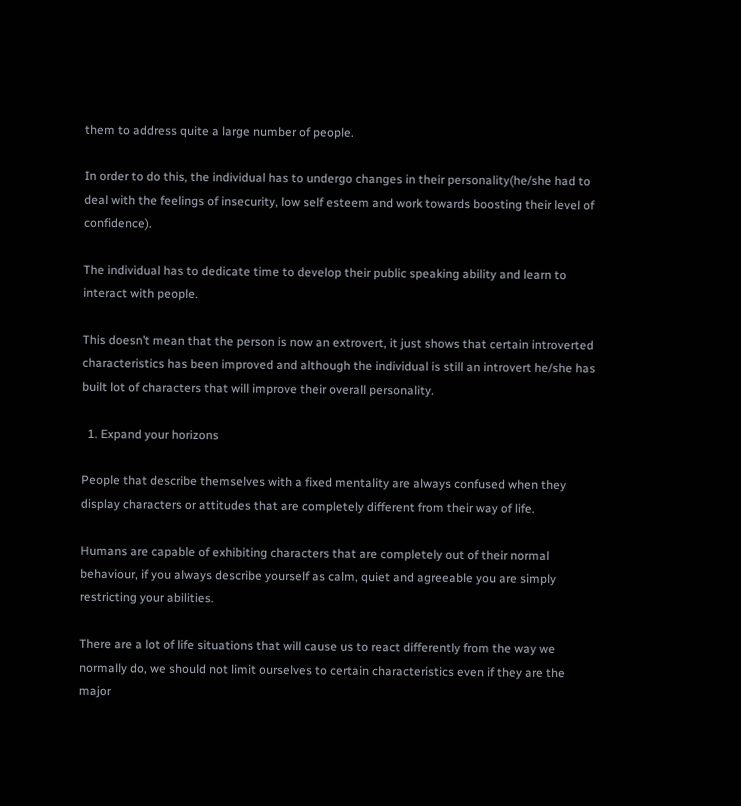them to address quite a large number of people.

In order to do this, the individual has to undergo changes in their personality(he/she had to deal with the feelings of insecurity, low self esteem and work towards boosting their level of confidence).

The individual has to dedicate time to develop their public speaking ability and learn to interact with people.

This doesn’t mean that the person is now an extrovert, it just shows that certain introverted characteristics has been improved and although the individual is still an introvert he/she has built lot of characters that will improve their overall personality.

  1. Expand your horizons

People that describe themselves with a fixed mentality are always confused when they display characters or attitudes that are completely different from their way of life.

Humans are capable of exhibiting characters that are completely out of their normal behaviour, if you always describe yourself as calm, quiet and agreeable you are simply restricting your abilities.

There are a lot of life situations that will cause us to react differently from the way we normally do, we should not limit ourselves to certain characteristics even if they are the major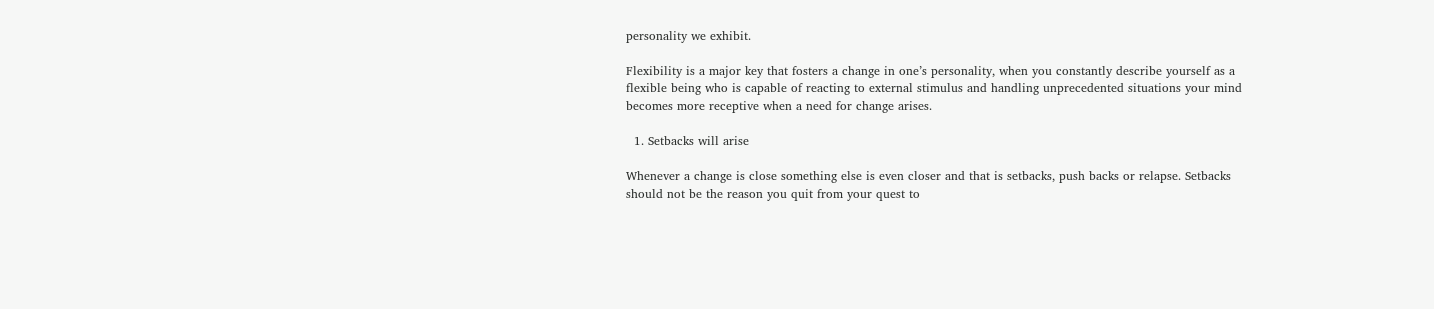personality we exhibit.

Flexibility is a major key that fosters a change in one’s personality, when you constantly describe yourself as a flexible being who is capable of reacting to external stimulus and handling unprecedented situations your mind becomes more receptive when a need for change arises.

  1. Setbacks will arise

Whenever a change is close something else is even closer and that is setbacks, push backs or relapse. Setbacks should not be the reason you quit from your quest to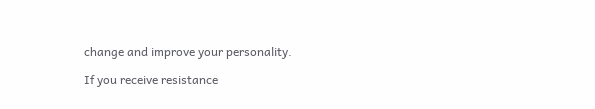change and improve your personality.

If you receive resistance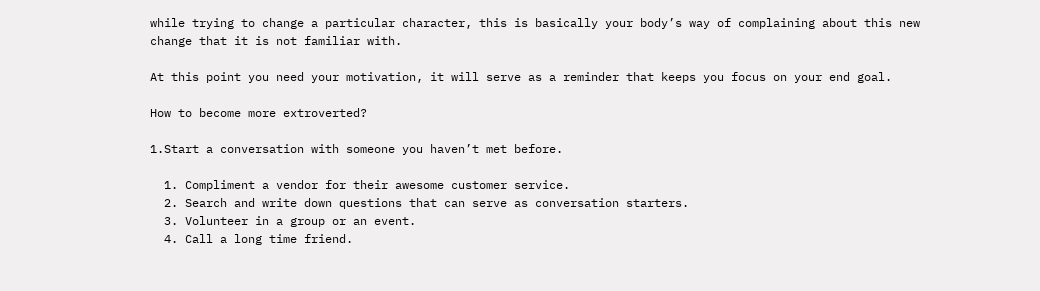while trying to change a particular character, this is basically your body’s way of complaining about this new change that it is not familiar with.

At this point you need your motivation, it will serve as a reminder that keeps you focus on your end goal.

How to become more extroverted?

1.Start a conversation with someone you haven’t met before.

  1. Compliment a vendor for their awesome customer service.
  2. Search and write down questions that can serve as conversation starters.
  3. Volunteer in a group or an event.
  4. Call a long time friend.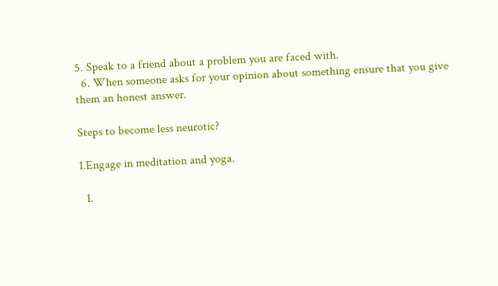5. Speak to a friend about a problem you are faced with.
  6. When someone asks for your opinion about something ensure that you give them an honest answer.

Steps to become less neurotic?

1.Engage in meditation and yoga.

  1.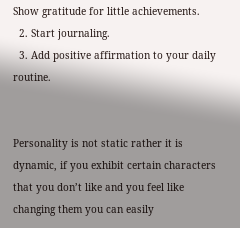Show gratitude for little achievements.
  2. Start journaling.
  3. Add positive affirmation to your daily routine.


Personality is not static rather it is dynamic, if you exhibit certain characters that you don’t like and you feel like changing them you can easily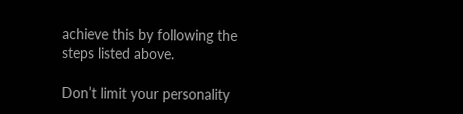achieve this by following the steps listed above.

Don’t limit your personality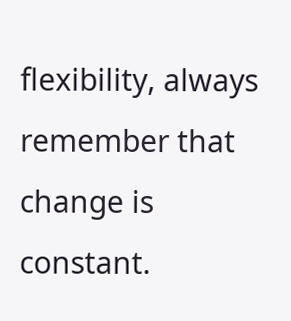flexibility, always remember that change is constant.